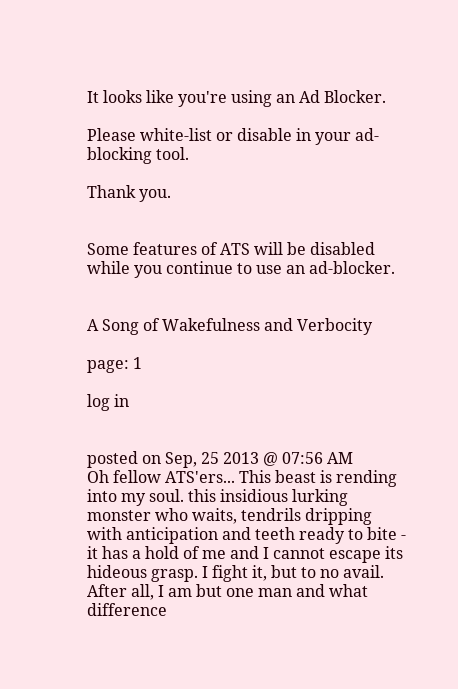It looks like you're using an Ad Blocker.

Please white-list or disable in your ad-blocking tool.

Thank you.


Some features of ATS will be disabled while you continue to use an ad-blocker.


A Song of Wakefulness and Verbocity

page: 1

log in


posted on Sep, 25 2013 @ 07:56 AM
Oh fellow ATS'ers... This beast is rending into my soul. this insidious lurking monster who waits, tendrils dripping with anticipation and teeth ready to bite - it has a hold of me and I cannot escape its hideous grasp. I fight it, but to no avail. After all, I am but one man and what difference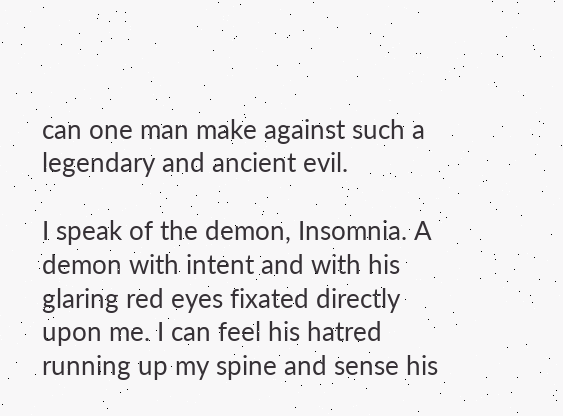can one man make against such a legendary and ancient evil.

I speak of the demon, Insomnia. A demon with intent and with his glaring red eyes fixated directly upon me. I can feel his hatred running up my spine and sense his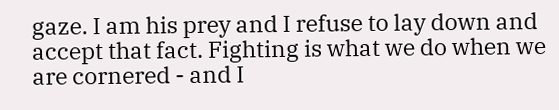gaze. I am his prey and I refuse to lay down and accept that fact. Fighting is what we do when we are cornered - and I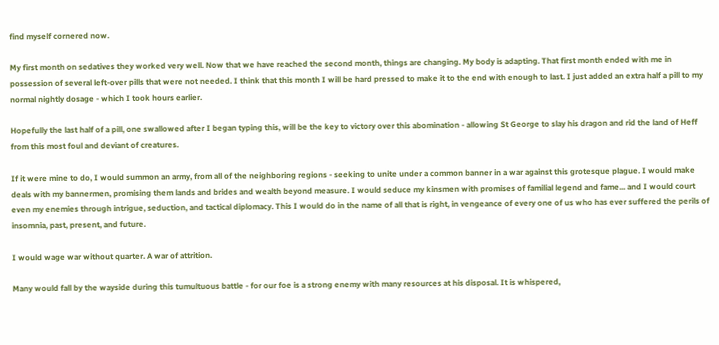find myself cornered now.

My first month on sedatives they worked very well. Now that we have reached the second month, things are changing. My body is adapting. That first month ended with me in possession of several left-over pills that were not needed. I think that this month I will be hard pressed to make it to the end with enough to last. I just added an extra half a pill to my normal nightly dosage - which I took hours earlier.

Hopefully the last half of a pill, one swallowed after I began typing this, will be the key to victory over this abomination - allowing St George to slay his dragon and rid the land of Heff from this most foul and deviant of creatures.

If it were mine to do, I would summon an army, from all of the neighboring regions - seeking to unite under a common banner in a war against this grotesque plague. I would make deals with my bannermen, promising them lands and brides and wealth beyond measure. I would seduce my kinsmen with promises of familial legend and fame... and I would court even my enemies through intrigue, seduction, and tactical diplomacy. This I would do in the name of all that is right, in vengeance of every one of us who has ever suffered the perils of insomnia, past, present, and future.

I would wage war without quarter. A war of attrition.

Many would fall by the wayside during this tumultuous battle - for our foe is a strong enemy with many resources at his disposal. It is whispered,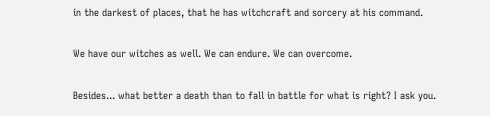in the darkest of places, that he has witchcraft and sorcery at his command.

We have our witches as well. We can endure. We can overcome.

Besides... what better a death than to fall in battle for what is right? I ask you.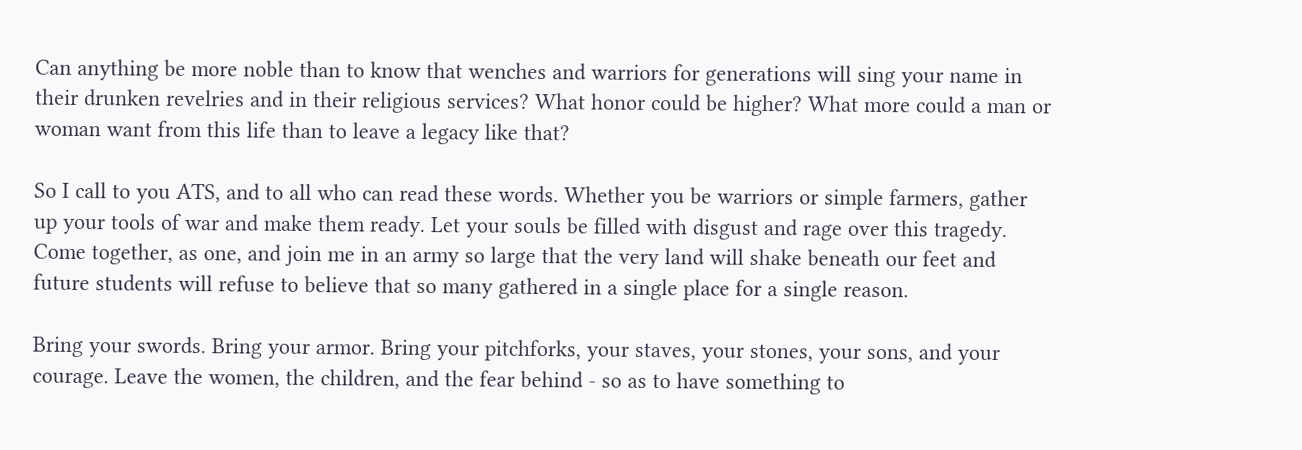Can anything be more noble than to know that wenches and warriors for generations will sing your name in their drunken revelries and in their religious services? What honor could be higher? What more could a man or woman want from this life than to leave a legacy like that?

So I call to you ATS, and to all who can read these words. Whether you be warriors or simple farmers, gather up your tools of war and make them ready. Let your souls be filled with disgust and rage over this tragedy. Come together, as one, and join me in an army so large that the very land will shake beneath our feet and future students will refuse to believe that so many gathered in a single place for a single reason.

Bring your swords. Bring your armor. Bring your pitchforks, your staves, your stones, your sons, and your courage. Leave the women, the children, and the fear behind - so as to have something to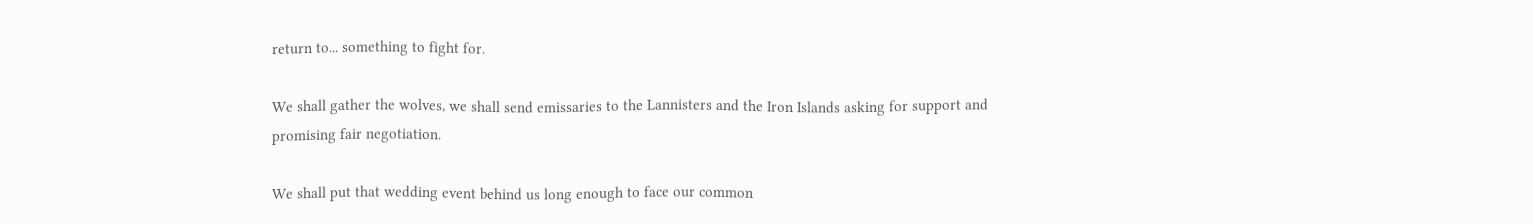return to... something to fight for.

We shall gather the wolves, we shall send emissaries to the Lannisters and the Iron Islands asking for support and promising fair negotiation.

We shall put that wedding event behind us long enough to face our common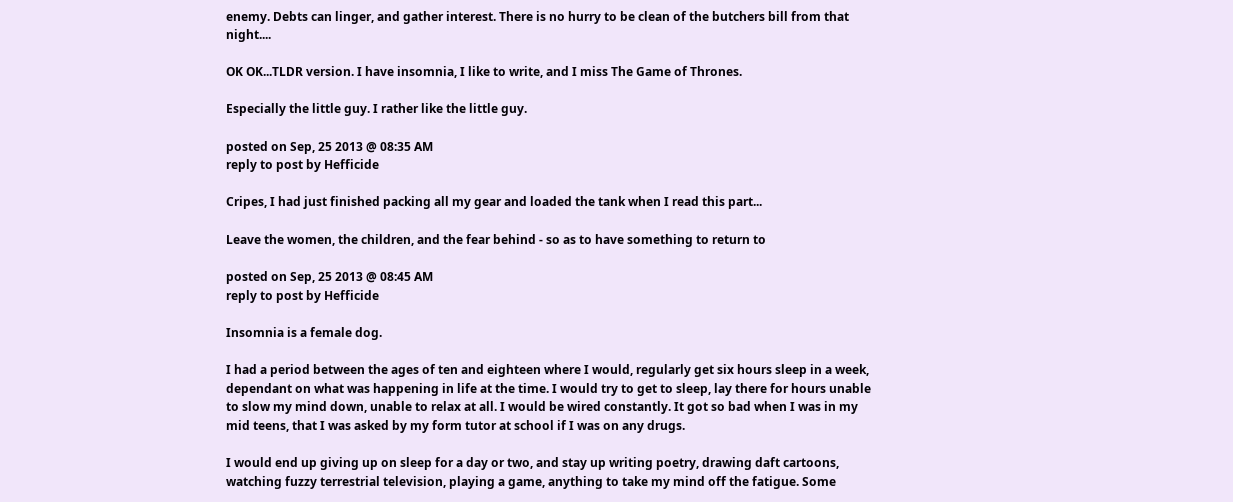enemy. Debts can linger, and gather interest. There is no hurry to be clean of the butchers bill from that night....

OK OK...TLDR version. I have insomnia, I like to write, and I miss The Game of Thrones.

Especially the little guy. I rather like the little guy.

posted on Sep, 25 2013 @ 08:35 AM
reply to post by Hefficide

Cripes, I had just finished packing all my gear and loaded the tank when I read this part...

Leave the women, the children, and the fear behind - so as to have something to return to

posted on Sep, 25 2013 @ 08:45 AM
reply to post by Hefficide

Insomnia is a female dog.

I had a period between the ages of ten and eighteen where I would, regularly get six hours sleep in a week, dependant on what was happening in life at the time. I would try to get to sleep, lay there for hours unable to slow my mind down, unable to relax at all. I would be wired constantly. It got so bad when I was in my mid teens, that I was asked by my form tutor at school if I was on any drugs.

I would end up giving up on sleep for a day or two, and stay up writing poetry, drawing daft cartoons, watching fuzzy terrestrial television, playing a game, anything to take my mind off the fatigue. Some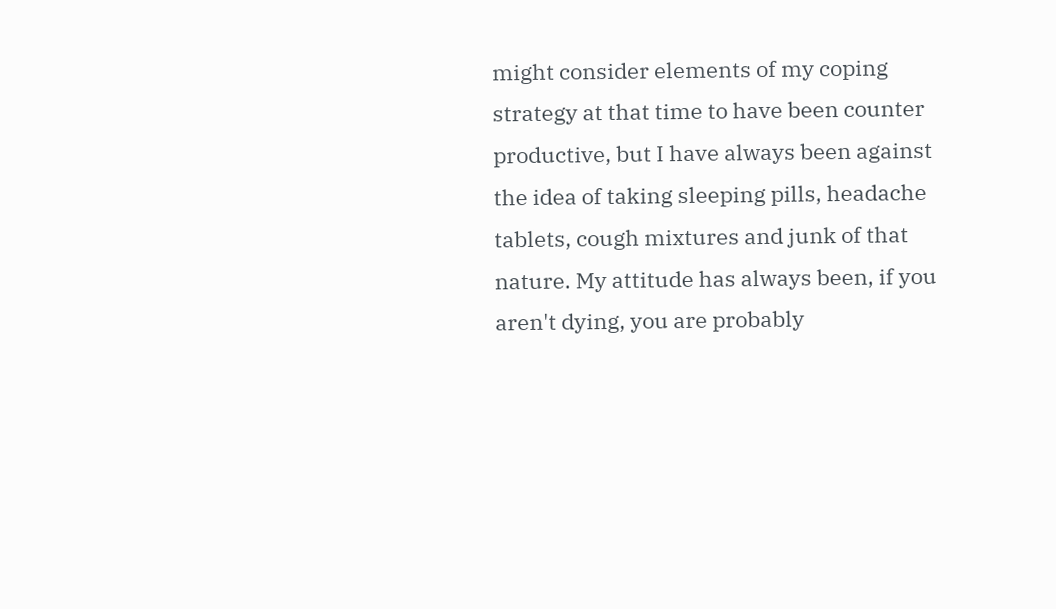might consider elements of my coping strategy at that time to have been counter productive, but I have always been against the idea of taking sleeping pills, headache tablets, cough mixtures and junk of that nature. My attitude has always been, if you aren't dying, you are probably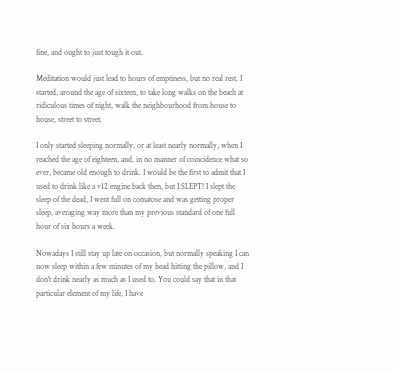fine, and ought to just tough it out.

Meditation would just lead to hours of emptiness, but no real rest. I started, around the age of sixteen, to take long walks on the beach at ridiculous times of night, walk the neighbourhood from house to house, street to street.

I only started sleeping normally, or at least nearly normally, when I reached the age of eighteen, and, in no manner of coincidence what so ever, became old enough to drink. I would be the first to admit that I used to drink like a v12 engine back then, but I SLEPT! I slept the sleep of the dead, I went full on comatose and was getting proper sleep, averaging way more than my previous standard of one full hour of six hours a week.

Nowadays I still stay up late on occasion, but normally speaking I can now sleep within a few minutes of my head hitting the pillow, and I don't drink nearly as much as I used to. You could say that in that particular element of my life, I have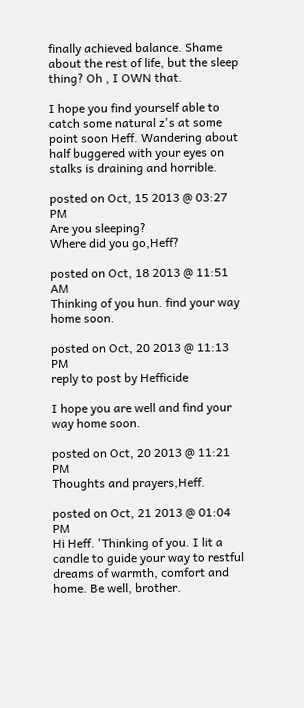finally achieved balance. Shame about the rest of life, but the sleep thing? Oh , I OWN that.

I hope you find yourself able to catch some natural z's at some point soon Heff. Wandering about half buggered with your eyes on stalks is draining and horrible.

posted on Oct, 15 2013 @ 03:27 PM
Are you sleeping?
Where did you go,Heff?

posted on Oct, 18 2013 @ 11:51 AM
Thinking of you hun. find your way home soon.

posted on Oct, 20 2013 @ 11:13 PM
reply to post by Hefficide

I hope you are well and find your way home soon.

posted on Oct, 20 2013 @ 11:21 PM
Thoughts and prayers,Heff.

posted on Oct, 21 2013 @ 01:04 PM
Hi Heff. 'Thinking of you. I lit a candle to guide your way to restful dreams of warmth, comfort and home. Be well, brother.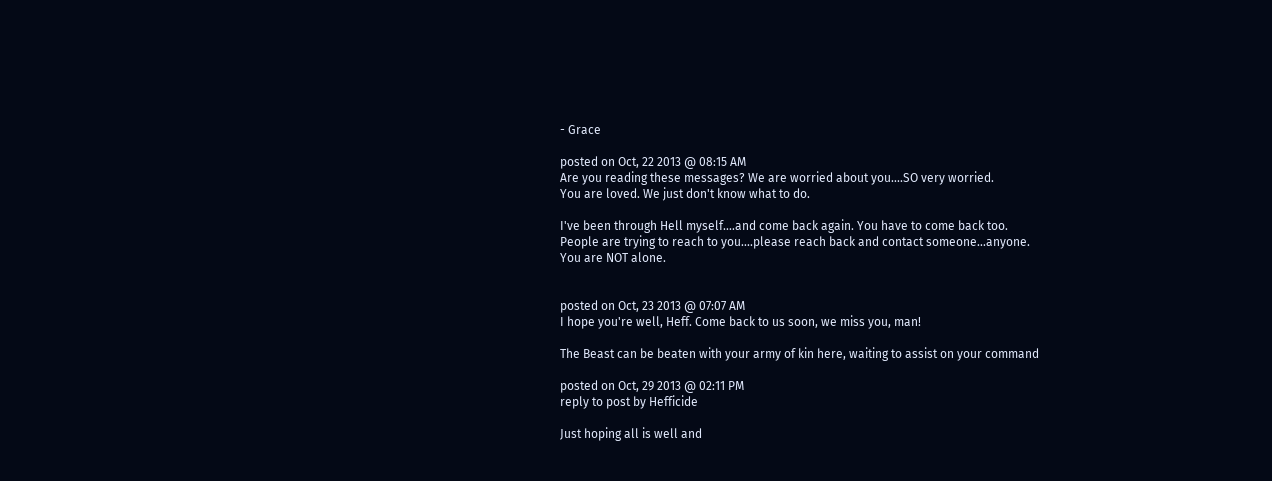- Grace

posted on Oct, 22 2013 @ 08:15 AM
Are you reading these messages? We are worried about you....SO very worried.
You are loved. We just don't know what to do.

I've been through Hell myself....and come back again. You have to come back too.
People are trying to reach to you....please reach back and contact someone...anyone.
You are NOT alone.


posted on Oct, 23 2013 @ 07:07 AM
I hope you're well, Heff. Come back to us soon, we miss you, man!

The Beast can be beaten with your army of kin here, waiting to assist on your command

posted on Oct, 29 2013 @ 02:11 PM
reply to post by Hefficide

Just hoping all is well and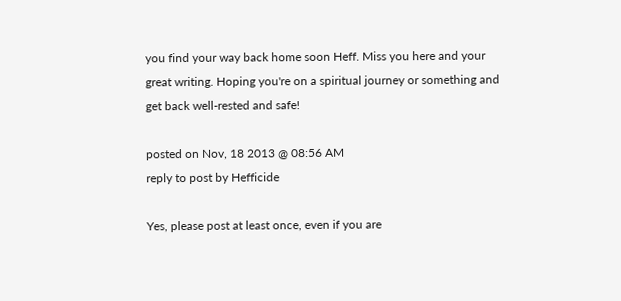you find your way back home soon Heff. Miss you here and your great writing. Hoping you're on a spiritual journey or something and get back well-rested and safe!

posted on Nov, 18 2013 @ 08:56 AM
reply to post by Hefficide

Yes, please post at least once, even if you are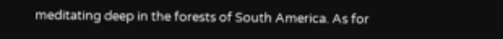meditating deep in the forests of South America. As for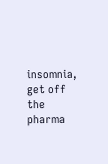insomnia, get off the pharma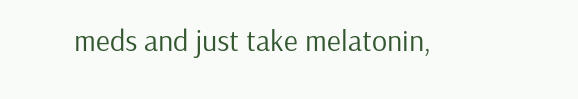meds and just take melatonin,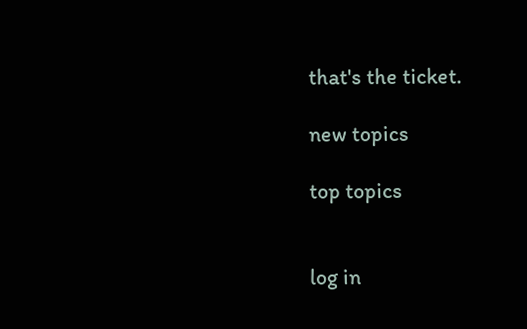that's the ticket.

new topics

top topics


log in